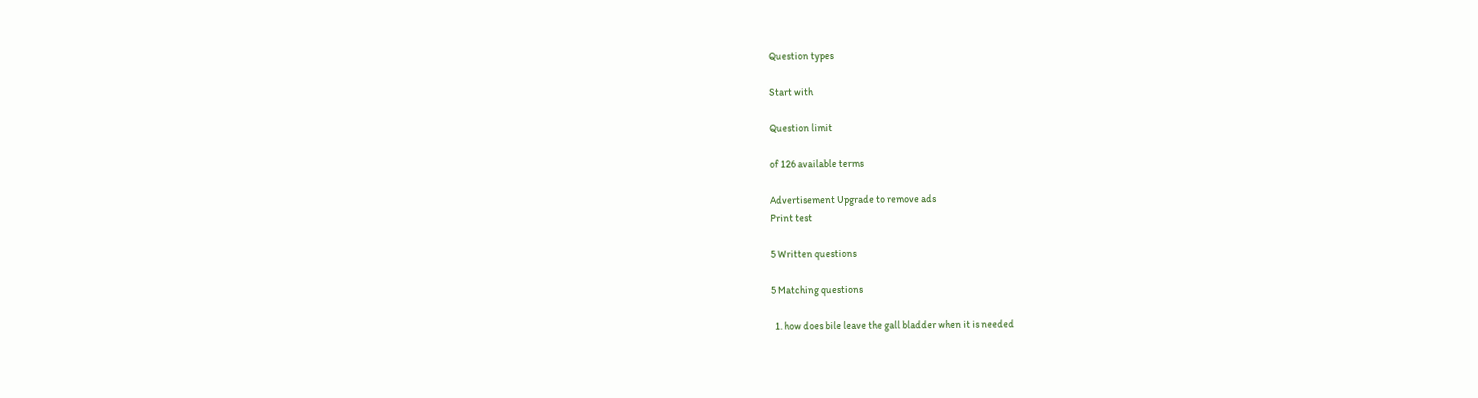Question types

Start with

Question limit

of 126 available terms

Advertisement Upgrade to remove ads
Print test

5 Written questions

5 Matching questions

  1. how does bile leave the gall bladder when it is needed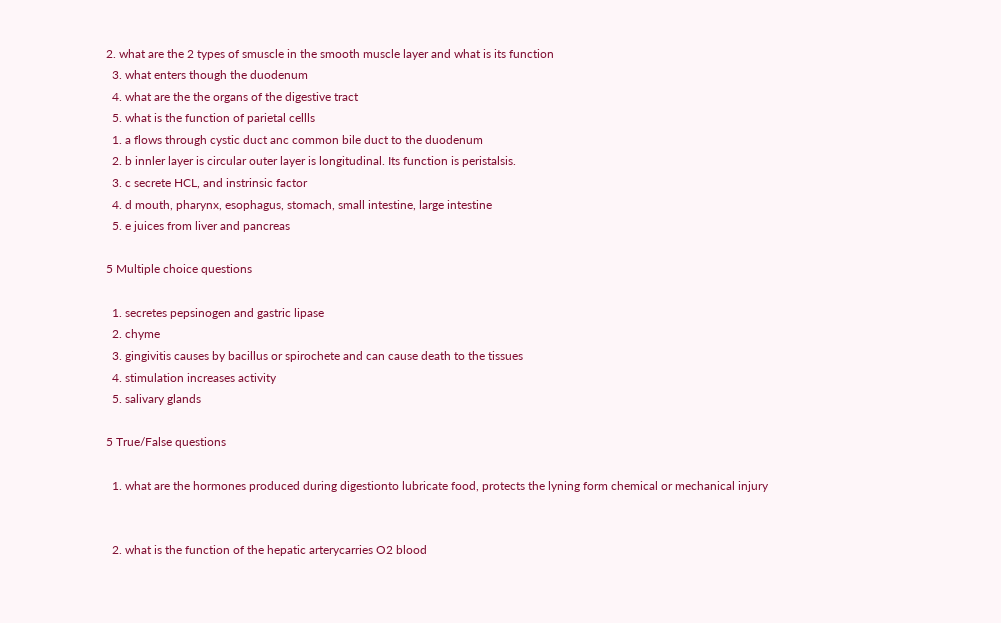2. what are the 2 types of smuscle in the smooth muscle layer and what is its function
  3. what enters though the duodenum
  4. what are the the organs of the digestive tract
  5. what is the function of parietal cellls
  1. a flows through cystic duct anc common bile duct to the duodenum
  2. b innler layer is circular outer layer is longitudinal. Its function is peristalsis.
  3. c secrete HCL, and instrinsic factor
  4. d mouth, pharynx, esophagus, stomach, small intestine, large intestine
  5. e juices from liver and pancreas

5 Multiple choice questions

  1. secretes pepsinogen and gastric lipase
  2. chyme
  3. gingivitis causes by bacillus or spirochete and can cause death to the tissues
  4. stimulation increases activity
  5. salivary glands

5 True/False questions

  1. what are the hormones produced during digestionto lubricate food, protects the lyning form chemical or mechanical injury


  2. what is the function of the hepatic arterycarries O2 blood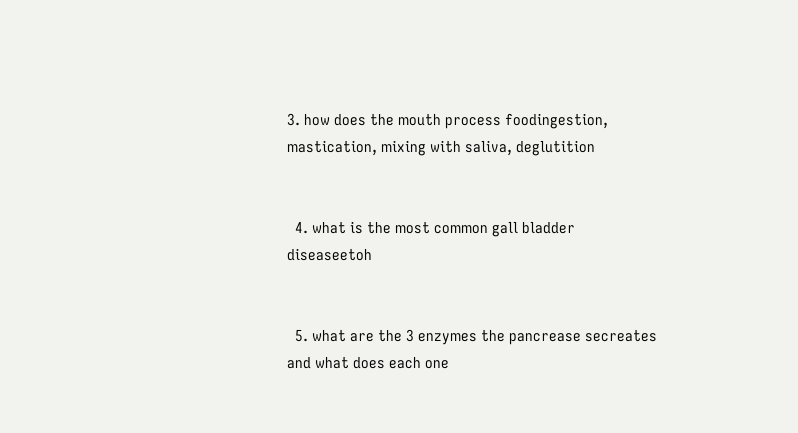3. how does the mouth process foodingestion, mastication, mixing with saliva, deglutition


  4. what is the most common gall bladder diseaseetoh


  5. what are the 3 enzymes the pancrease secreates and what does each one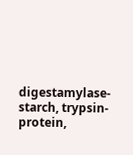digestamylase-starch, trypsin-protein,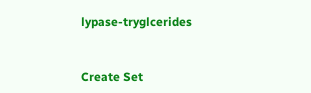lypase-tryglcerides


Create Set